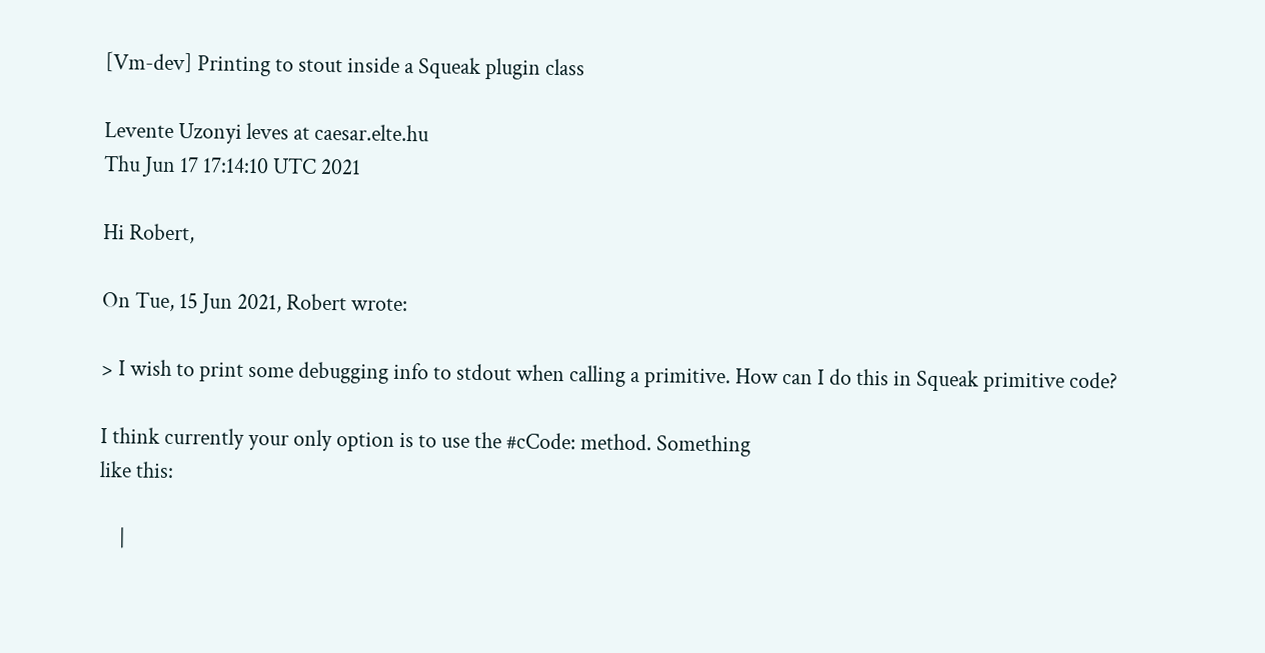[Vm-dev] Printing to stout inside a Squeak plugin class

Levente Uzonyi leves at caesar.elte.hu
Thu Jun 17 17:14:10 UTC 2021

Hi Robert,

On Tue, 15 Jun 2021, Robert wrote:

> I wish to print some debugging info to stdout when calling a primitive. How can I do this in Squeak primitive code?

I think currently your only option is to use the #cCode: method. Something
like this:

    |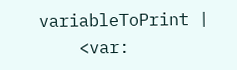variableToPrint |
    <var: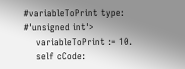#variableToPrint type: #'unsigned int'>
    variableToPrint := 10.
    self cCode: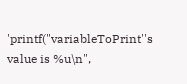'printf("variableToPrint''s value is %u\n",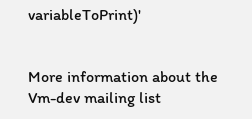variableToPrint)'


More information about the Vm-dev mailing list